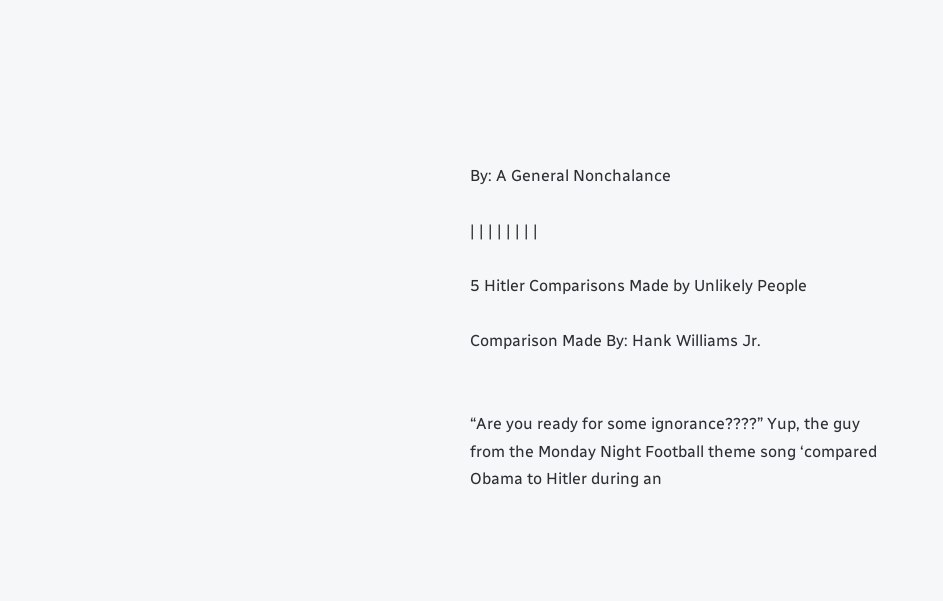By: A General Nonchalance

| | | | | | | |

5 Hitler Comparisons Made by Unlikely People

Comparison Made By: Hank Williams Jr.


“Are you ready for some ignorance????” Yup, the guy from the Monday Night Football theme song ‘compared Obama to Hitler during an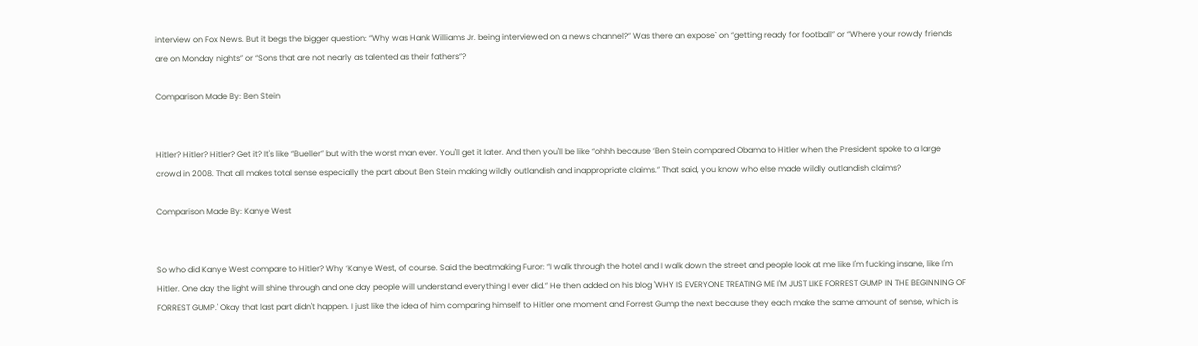interview on Fox News. But it begs the bigger question: “Why was Hank Williams Jr. being interviewed on a news channel?” Was there an expose` on “getting ready for football” or “Where your rowdy friends are on Monday nights” or “Sons that are not nearly as talented as their fathers”?

Comparison Made By: Ben Stein


Hitler? Hitler? Hitler? Get it? It's like “Bueller” but with the worst man ever. You'll get it later. And then you'll be like “ohhh because ‘Ben Stein compared Obama to Hitler when the President spoke to a large crowd in 2008. That all makes total sense especially the part about Ben Stein making wildly outlandish and inappropriate claims.” That said, you know who else made wildly outlandish claims?

Comparison Made By: Kanye West


So who did Kanye West compare to Hitler? Why ‘Kanye West, of course. Said the beatmaking Furor: “I walk through the hotel and I walk down the street and people look at me like I'm fucking insane, like I'm Hitler. One day the light will shine through and one day people will understand everything I ever did.” He then added on his blog 'WHY IS EVERYONE TREATING ME I'M JUST LIKE FORREST GUMP IN THE BEGINNING OF FORREST GUMP.' Okay that last part didn't happen. I just like the idea of him comparing himself to Hitler one moment and Forrest Gump the next because they each make the same amount of sense, which is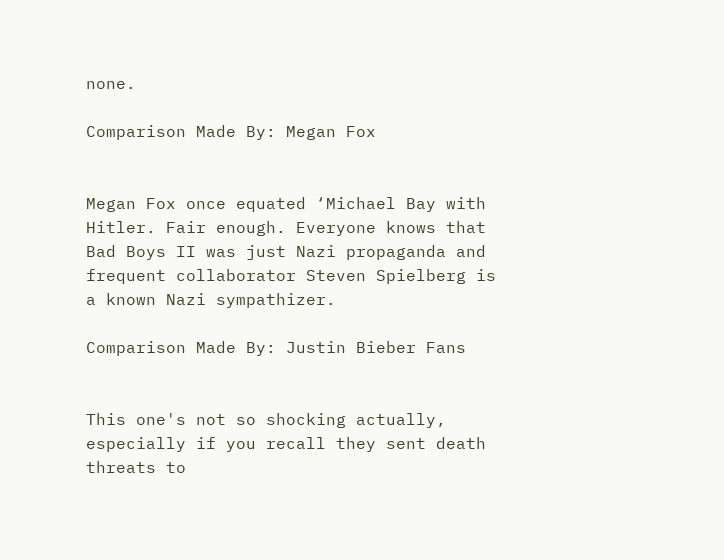none.

Comparison Made By: Megan Fox


Megan Fox once equated ‘Michael Bay with Hitler. Fair enough. Everyone knows that Bad Boys II was just Nazi propaganda and frequent collaborator Steven Spielberg is a known Nazi sympathizer.

Comparison Made By: Justin Bieber Fans


This one's not so shocking actually, especially if you recall they sent death threats to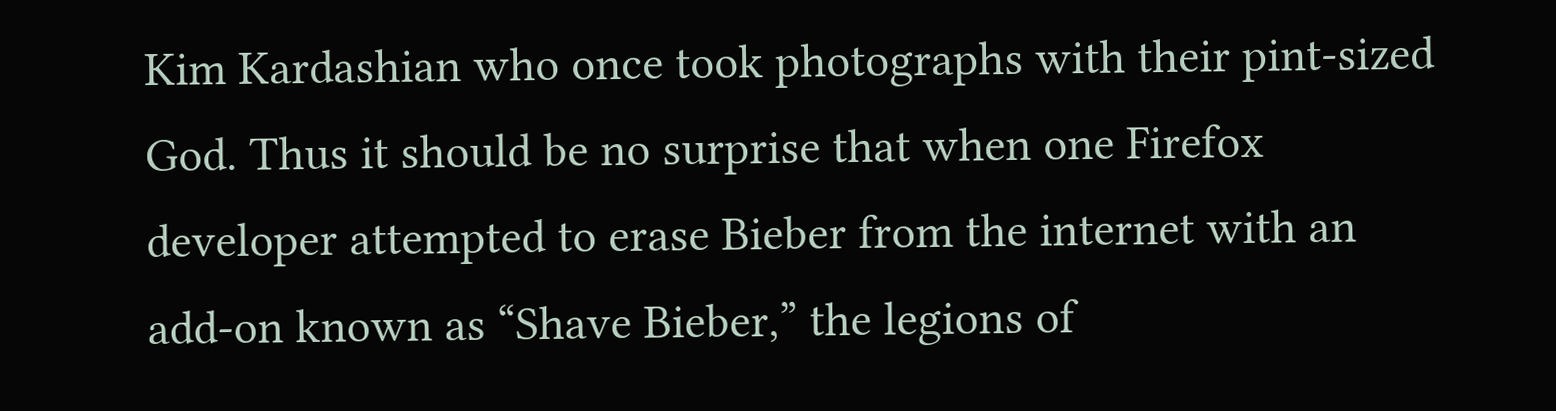Kim Kardashian who once took photographs with their pint-sized God. Thus it should be no surprise that when one Firefox developer attempted to erase Bieber from the internet with an add-on known as “Shave Bieber,” the legions of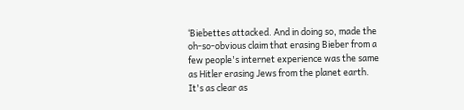‘Biebettes attacked. And in doing so, made the oh-so-obvious claim that erasing Bieber from a few people's internet experience was the same as Hitler erasing Jews from the planet earth. It's as clear as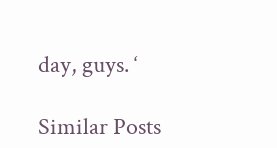day, guys. ‘

Similar Posts